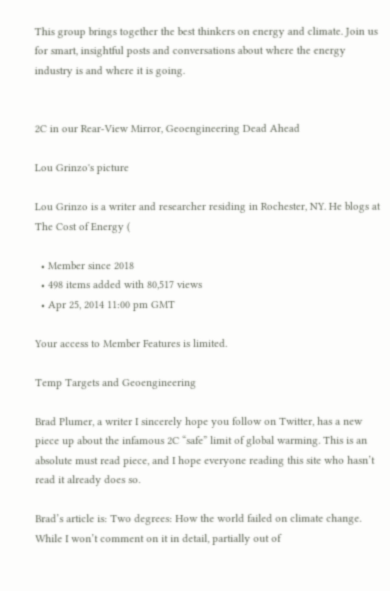This group brings together the best thinkers on energy and climate. Join us for smart, insightful posts and conversations about where the energy industry is and where it is going.


2C in our Rear-View Mirror, Geoengineering Dead Ahead

Lou Grinzo's picture

Lou Grinzo is a writer and researcher residing in Rochester, NY. He blogs at The Cost of Energy (

  • Member since 2018
  • 498 items added with 80,517 views
  • Apr 25, 2014 11:00 pm GMT

Your access to Member Features is limited.

Temp Targets and Geoengineering

Brad Plumer, a writer I sincerely hope you follow on Twitter, has a new piece up about the infamous 2C “safe” limit of global warming. This is an absolute must read piece, and I hope everyone reading this site who hasn’t read it already does so.

Brad’s article is: Two degrees: How the world failed on climate change. While I won’t comment on it in detail, partially out of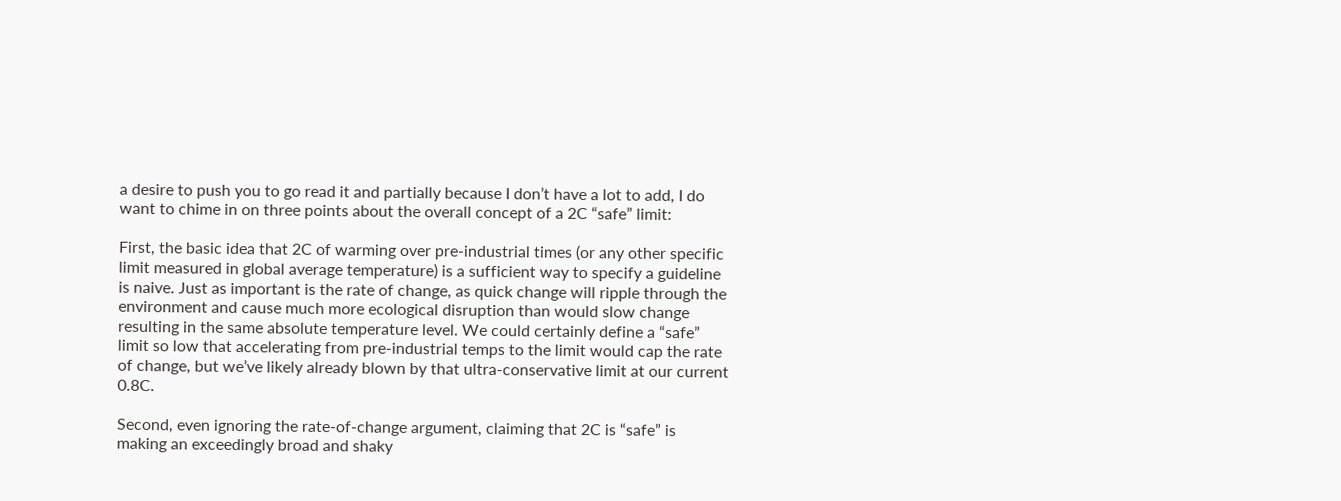a desire to push you to go read it and partially because I don’t have a lot to add, I do want to chime in on three points about the overall concept of a 2C “safe” limit:

First, the basic idea that 2C of warming over pre-industrial times (or any other specific limit measured in global average temperature) is a sufficient way to specify a guideline is naive. Just as important is the rate of change, as quick change will ripple through the environment and cause much more ecological disruption than would slow change resulting in the same absolute temperature level. We could certainly define a “safe” limit so low that accelerating from pre-industrial temps to the limit would cap the rate of change, but we’ve likely already blown by that ultra-conservative limit at our current 0.8C.

Second, even ignoring the rate-of-change argument, claiming that 2C is “safe” is making an exceedingly broad and shaky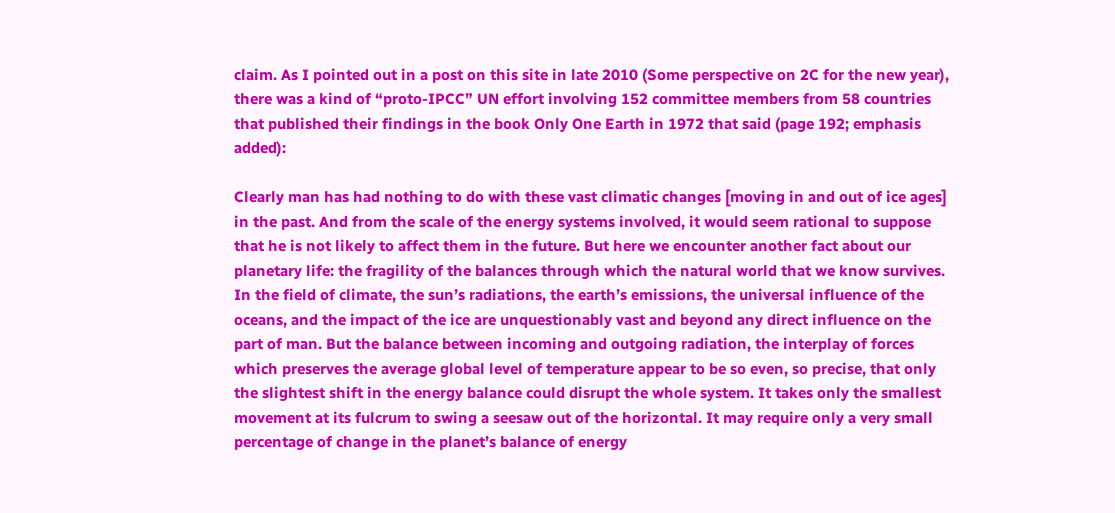claim. As I pointed out in a post on this site in late 2010 (Some perspective on 2C for the new year), there was a kind of “proto-IPCC” UN effort involving 152 committee members from 58 countries that published their findings in the book Only One Earth in 1972 that said (page 192; emphasis added):

Clearly man has had nothing to do with these vast climatic changes [moving in and out of ice ages] in the past. And from the scale of the energy systems involved, it would seem rational to suppose that he is not likely to affect them in the future. But here we encounter another fact about our planetary life: the fragility of the balances through which the natural world that we know survives. In the field of climate, the sun’s radiations, the earth’s emissions, the universal influence of the oceans, and the impact of the ice are unquestionably vast and beyond any direct influence on the part of man. But the balance between incoming and outgoing radiation, the interplay of forces which preserves the average global level of temperature appear to be so even, so precise, that only the slightest shift in the energy balance could disrupt the whole system. It takes only the smallest movement at its fulcrum to swing a seesaw out of the horizontal. It may require only a very small percentage of change in the planet’s balance of energy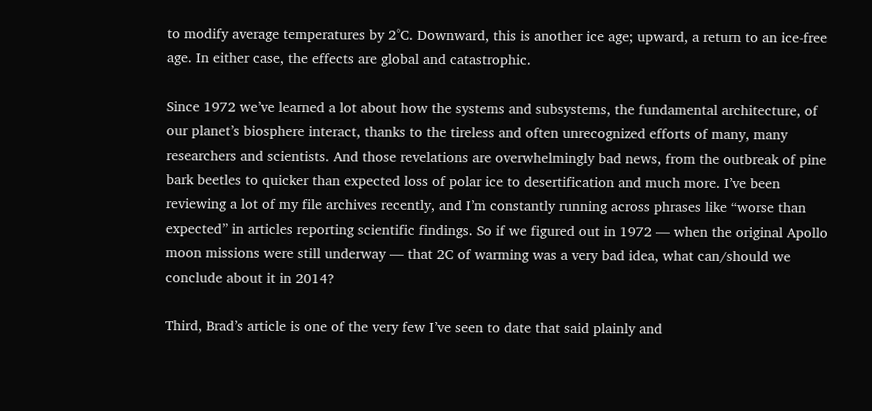to modify average temperatures by 2°C. Downward, this is another ice age; upward, a return to an ice-free age. In either case, the effects are global and catastrophic.

Since 1972 we’ve learned a lot about how the systems and subsystems, the fundamental architecture, of our planet’s biosphere interact, thanks to the tireless and often unrecognized efforts of many, many researchers and scientists. And those revelations are overwhelmingly bad news, from the outbreak of pine bark beetles to quicker than expected loss of polar ice to desertification and much more. I’ve been reviewing a lot of my file archives recently, and I’m constantly running across phrases like “worse than expected” in articles reporting scientific findings. So if we figured out in 1972 — when the original Apollo moon missions were still underway — that 2C of warming was a very bad idea, what can/should we conclude about it in 2014?

Third, Brad’s article is one of the very few I’ve seen to date that said plainly and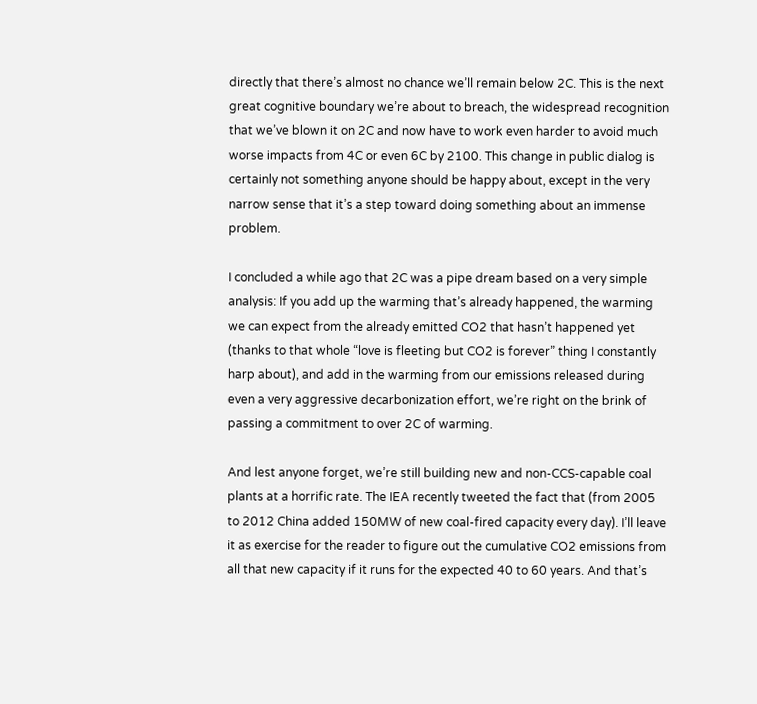directly that there’s almost no chance we’ll remain below 2C. This is the next great cognitive boundary we’re about to breach, the widespread recognition that we’ve blown it on 2C and now have to work even harder to avoid much worse impacts from 4C or even 6C by 2100. This change in public dialog is certainly not something anyone should be happy about, except in the very narrow sense that it’s a step toward doing something about an immense problem.

I concluded a while ago that 2C was a pipe dream based on a very simple analysis: If you add up the warming that’s already happened, the warming we can expect from the already emitted CO2 that hasn’t happened yet (thanks to that whole “love is fleeting but CO2 is forever” thing I constantly harp about), and add in the warming from our emissions released during even a very aggressive decarbonization effort, we’re right on the brink of passing a commitment to over 2C of warming.

And lest anyone forget, we’re still building new and non-CCS-capable coal plants at a horrific rate. The IEA recently tweeted the fact that (from 2005 to 2012 China added 150MW of new coal-fired capacity every day). I’ll leave it as exercise for the reader to figure out the cumulative CO2 emissions from all that new capacity if it runs for the expected 40 to 60 years. And that’s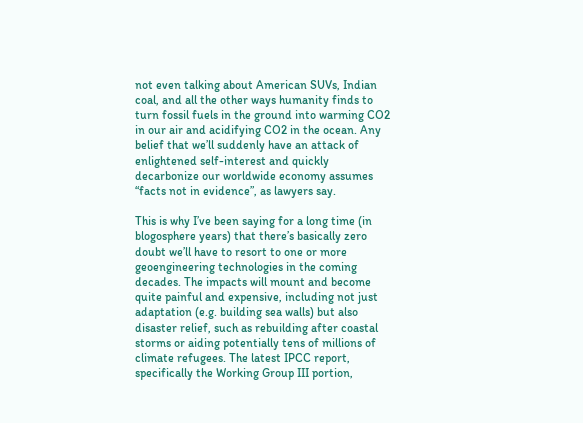not even talking about American SUVs, Indian coal, and all the other ways humanity finds to turn fossil fuels in the ground into warming CO2 in our air and acidifying CO2 in the ocean. Any belief that we’ll suddenly have an attack of enlightened self-interest and quickly decarbonize our worldwide economy assumes “facts not in evidence”, as lawyers say.

This is why I’ve been saying for a long time (in blogosphere years) that there’s basically zero doubt we’ll have to resort to one or more geoengineering technologies in the coming decades. The impacts will mount and become quite painful and expensive, including not just adaptation (e.g. building sea walls) but also disaster relief, such as rebuilding after coastal storms or aiding potentially tens of millions of climate refugees. The latest IPCC report, specifically the Working Group III portion,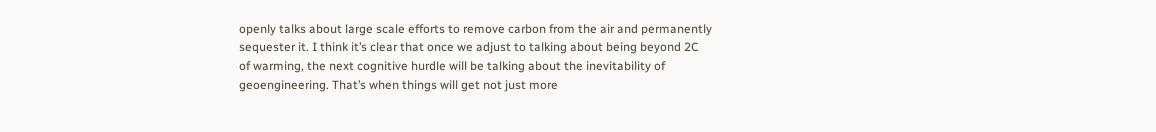openly talks about large scale efforts to remove carbon from the air and permanently sequester it. I think it’s clear that once we adjust to talking about being beyond 2C of warming, the next cognitive hurdle will be talking about the inevitability of geoengineering. That’s when things will get not just more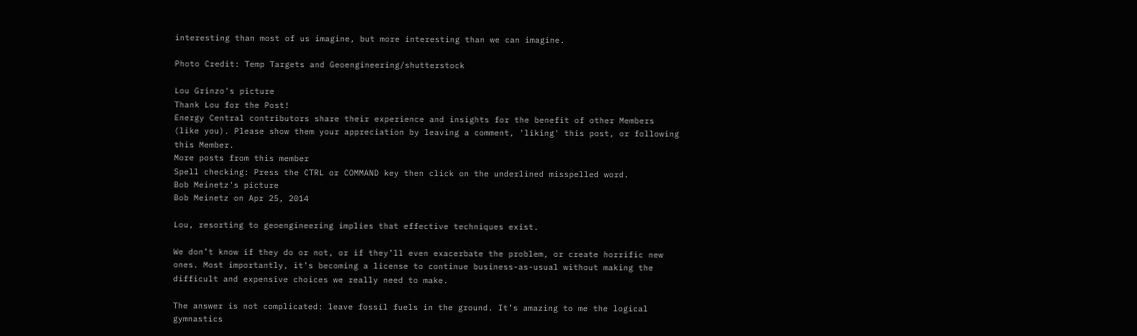interesting than most of us imagine, but more interesting than we can imagine.

Photo Credit: Temp Targets and Geoengineering/shutterstock

Lou Grinzo's picture
Thank Lou for the Post!
Energy Central contributors share their experience and insights for the benefit of other Members (like you). Please show them your appreciation by leaving a comment, 'liking' this post, or following this Member.
More posts from this member
Spell checking: Press the CTRL or COMMAND key then click on the underlined misspelled word.
Bob Meinetz's picture
Bob Meinetz on Apr 25, 2014

Lou, resorting to geoengineering implies that effective techniques exist.

We don’t know if they do or not, or if they’ll even exacerbate the problem, or create horrific new ones. Most importantly, it’s becoming a license to continue business-as-usual without making the difficult and expensive choices we really need to make.

The answer is not complicated: leave fossil fuels in the ground. It’s amazing to me the logical gymnastics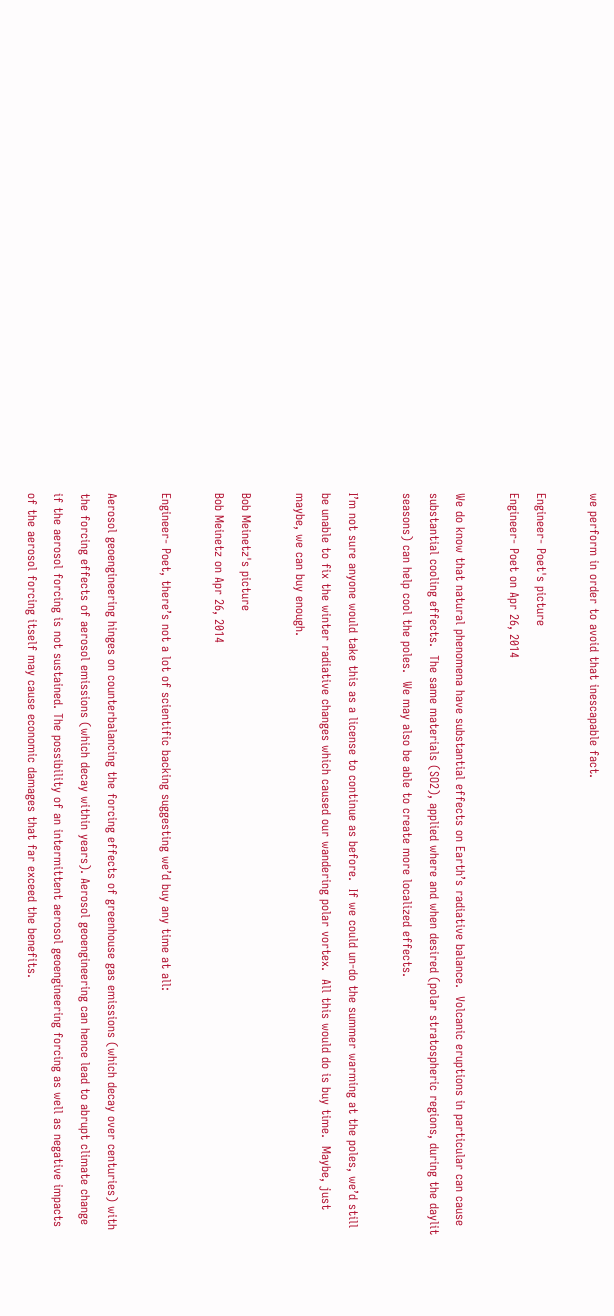we perform in order to avoid that inescapable fact.

Engineer- Poet's picture
Engineer- Poet on Apr 26, 2014

We do know that natural phenomena have substantial effects on Earth’s radiative balance.  Volcanic eruptions in particular can cause substantial cooling effects.  The same materials (SO2), applied where and when desired (polar stratospheric regions, during the daylit seasons) can help cool the poles.  We may also be able to create more localized effects.

I’m not sure anyone would take this as a license to continue as before.  If we could un-do the summer warming at the poles, we’d still be unable to fix the winter radiative changes which caused our wandering polar vortex.  All this would do is buy time.  Maybe, just maybe, we can buy enough.

Bob Meinetz's picture
Bob Meinetz on Apr 26, 2014

Engineer- Poet, there’s not a lot of scientific backing suggesting we’d buy any time at all:

Aerosol geoengineering hinges on counterbalancing the forcing effects of greenhouse gas emissions (which decay over centuries) with the forcing effects of aerosol emissions (which decay within years). Aerosol geoengineering can hence lead to abrupt climate change if the aerosol forcing is not sustained. The possibility of an intermittent aerosol geoengineering forcing as well as negative impacts of the aerosol forcing itself may cause economic damages that far exceed the benefits.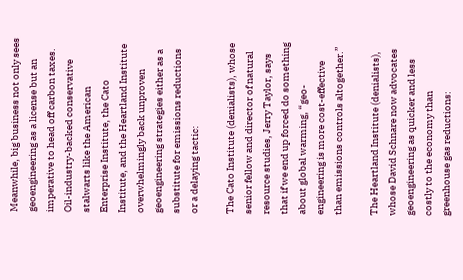Meanwhile, big business not only sees geoengineering as a license but an imperative to head off carbon taxes. Oil-industry-backed conservative stalwarts like the American Enterprise Institute, the Cato Institute, and the Heartland Institute overwhelmingly back unproven geoengineering strategies either as a substitute for emissions reductions or a delaying tactic:

The Cato Institute (denialists), whose senior fellow and director of natural resource studies, Jerry Taylor, says that if we end up forced do something about global warming, “geo-engineering is more cost-effective than emissions controls altogether.”

The Heartland Institute (denialists), whose David Schnare now advocates geoengineering as quicker and less costly to the economy than greenhouse gas reductions: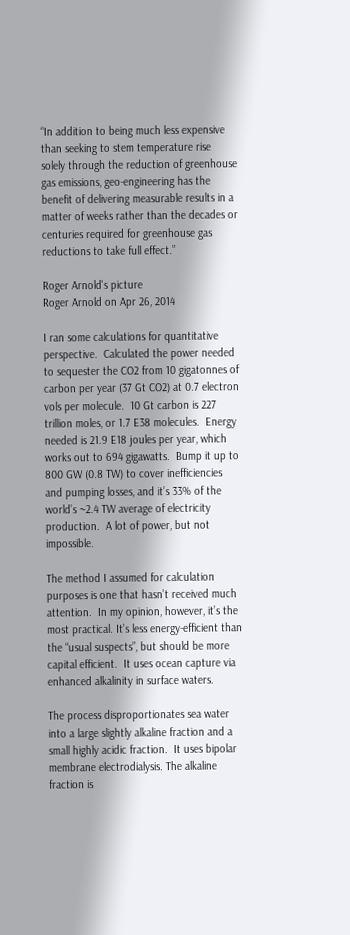“In addition to being much less expensive than seeking to stem temperature rise solely through the reduction of greenhouse gas emissions, geo-engineering has the benefit of delivering measurable results in a matter of weeks rather than the decades or centuries required for greenhouse gas reductions to take full effect.”

Roger Arnold's picture
Roger Arnold on Apr 26, 2014

I ran some calculations for quantitative perspective.  Calculated the power needed to sequester the CO2 from 10 gigatonnes of carbon per year (37 Gt CO2) at 0.7 electron vols per molecule.  10 Gt carbon is 227 trillion moles, or 1.7 E38 molecules.  Energy needed is 21.9 E18 joules per year, which works out to 694 gigawatts.  Bump it up to 800 GW (0.8 TW) to cover inefficiencies and pumping losses, and it’s 33% of the world’s ~2.4 TW average of electricity production.  A lot of power, but not impossible.

The method I assumed for calculation purposes is one that hasn’t received much attention.  In my opinion, however, it’s the most practical. It’s less energy-efficient than the “usual suspects”, but should be more capital efficient.  It uses ocean capture via enhanced alkalinity in surface waters.

The process disproportionates sea water into a large slightly alkaline fraction and a small highly acidic fraction.  It uses bipolar membrane electrodialysis. The alkaline fraction is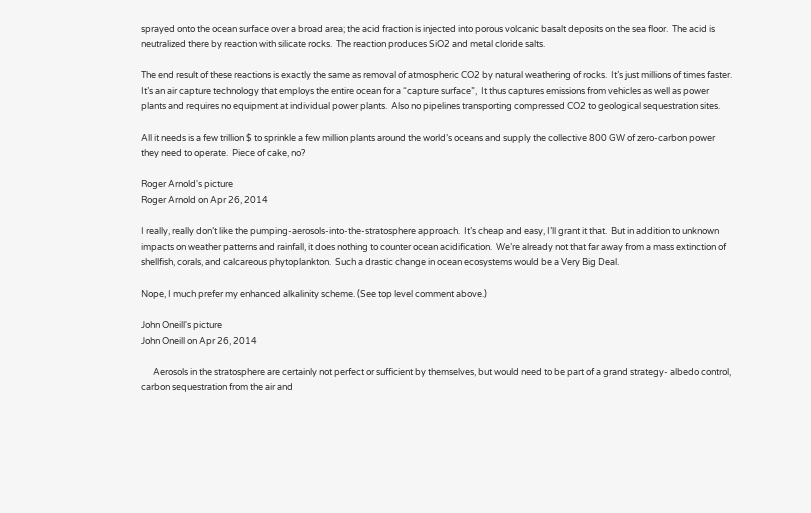sprayed onto the ocean surface over a broad area; the acid fraction is injected into porous volcanic basalt deposits on the sea floor.  The acid is neutralized there by reaction with silicate rocks.  The reaction produces SiO2 and metal cloride salts.

The end result of these reactions is exactly the same as removal of atmospheric CO2 by natural weathering of rocks.  It’s just millions of times faster.  It’s an air capture technology that employs the entire ocean for a “capture surface”,  It thus captures emissions from vehicles as well as power plants and requires no equipment at individual power plants.  Also no pipelines transporting compressed CO2 to geological sequestration sites.

All it needs is a few trillion $ to sprinkle a few million plants around the world’s oceans and supply the collective 800 GW of zero-carbon power they need to operate.  Piece of cake, no?

Roger Arnold's picture
Roger Arnold on Apr 26, 2014

I really, really don’t like the pumping-aerosols-into-the-stratosphere approach.  It’s cheap and easy, I’ll grant it that.  But in addition to unknown impacts on weather patterns and rainfall, it does nothing to counter ocean acidification.  We’re already not that far away from a mass extinction of shellfish, corals, and calcareous phytoplankton.  Such a drastic change in ocean ecosystems would be a Very Big Deal.

Nope, I much prefer my enhanced alkalinity scheme. (See top level comment above.)

John Oneill's picture
John Oneill on Apr 26, 2014

      Aerosols in the stratosphere are certainly not perfect or sufficient by themselves, but would need to be part of a grand strategy- albedo control, carbon sequestration from the air and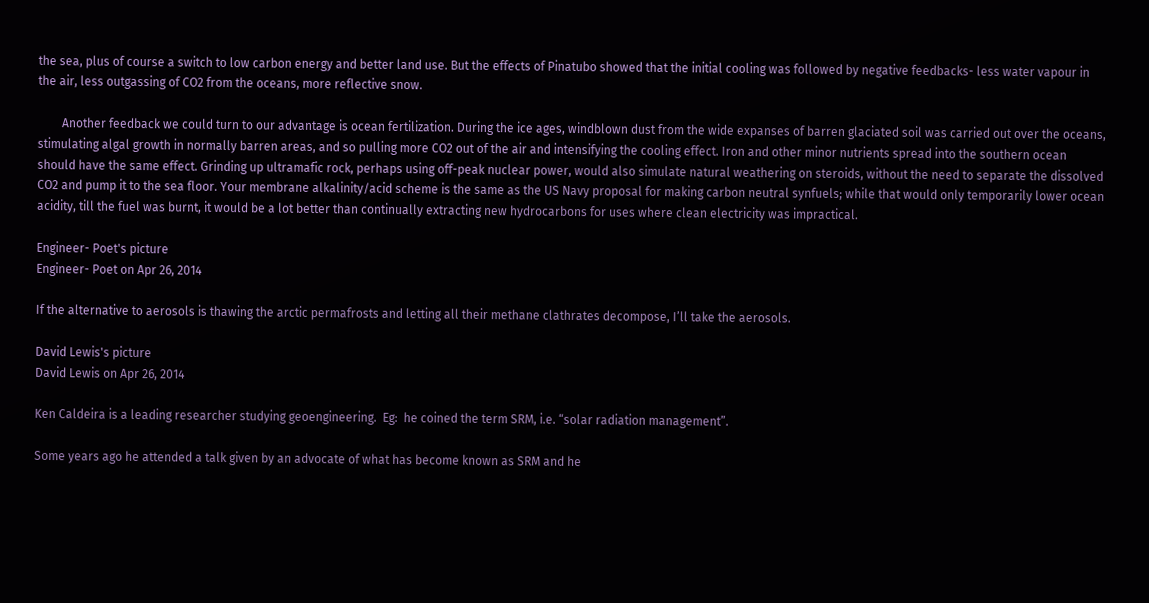the sea, plus of course a switch to low carbon energy and better land use. But the effects of Pinatubo showed that the initial cooling was followed by negative feedbacks- less water vapour in the air, less outgassing of CO2 from the oceans, more reflective snow.

        Another feedback we could turn to our advantage is ocean fertilization. During the ice ages, windblown dust from the wide expanses of barren glaciated soil was carried out over the oceans, stimulating algal growth in normally barren areas, and so pulling more CO2 out of the air and intensifying the cooling effect. Iron and other minor nutrients spread into the southern ocean should have the same effect. Grinding up ultramafic rock, perhaps using off-peak nuclear power, would also simulate natural weathering on steroids, without the need to separate the dissolved CO2 and pump it to the sea floor. Your membrane alkalinity/acid scheme is the same as the US Navy proposal for making carbon neutral synfuels; while that would only temporarily lower ocean acidity, till the fuel was burnt, it would be a lot better than continually extracting new hydrocarbons for uses where clean electricity was impractical.

Engineer- Poet's picture
Engineer- Poet on Apr 26, 2014

If the alternative to aerosols is thawing the arctic permafrosts and letting all their methane clathrates decompose, I’ll take the aerosols.

David Lewis's picture
David Lewis on Apr 26, 2014

Ken Caldeira is a leading researcher studying geoengineering.  Eg:  he coined the term SRM, i.e. “solar radiation management”.

Some years ago he attended a talk given by an advocate of what has become known as SRM and he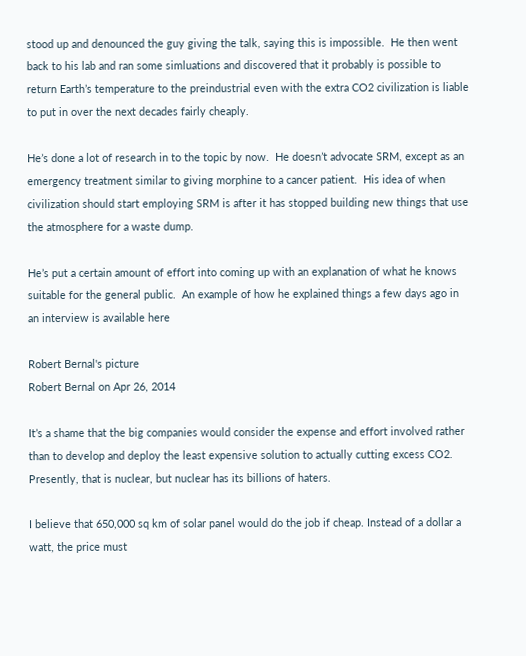stood up and denounced the guy giving the talk, saying this is impossible.  He then went back to his lab and ran some simluations and discovered that it probably is possible to return Earth’s temperature to the preindustrial even with the extra CO2 civilization is liable to put in over the next decades fairly cheaply.

He’s done a lot of research in to the topic by now.  He doesn’t advocate SRM, except as an emergency treatment similar to giving morphine to a cancer patient.  His idea of when civilization should start employing SRM is after it has stopped building new things that use the atmosphere for a waste dump.

He’s put a certain amount of effort into coming up with an explanation of what he knows suitable for the general public.  An example of how he explained things a few days ago in an interview is available here

Robert Bernal's picture
Robert Bernal on Apr 26, 2014

It’s a shame that the big companies would consider the expense and effort involved rather than to develop and deploy the least expensive solution to actually cutting excess CO2. Presently, that is nuclear, but nuclear has its billions of haters.

I believe that 650,000 sq km of solar panel would do the job if cheap. Instead of a dollar a watt, the price must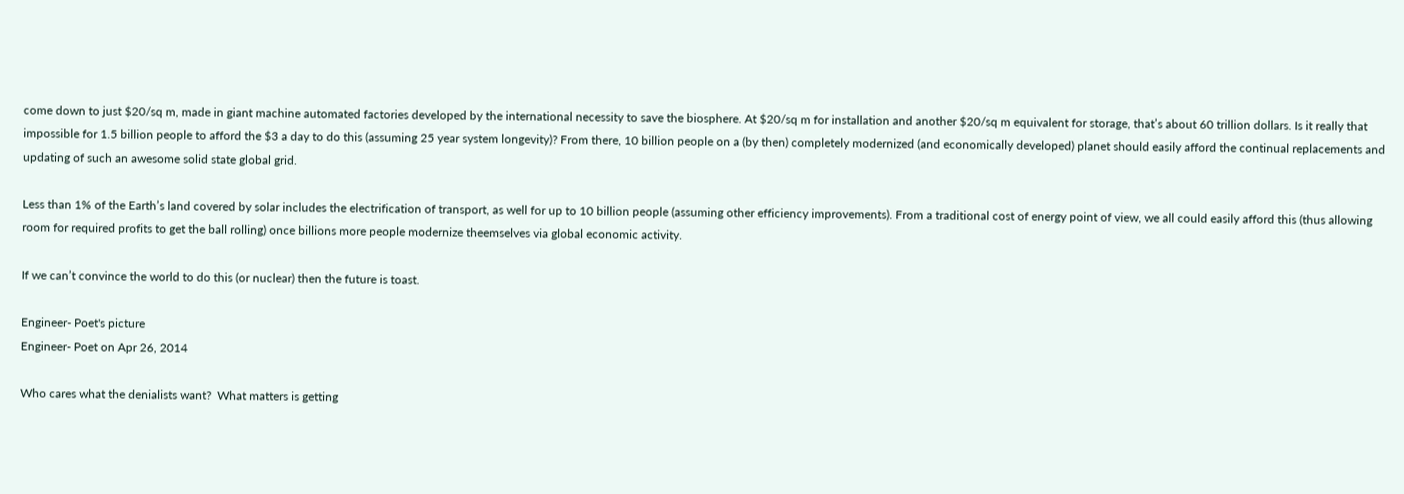come down to just $20/sq m, made in giant machine automated factories developed by the international necessity to save the biosphere. At $20/sq m for installation and another $20/sq m equivalent for storage, that’s about 60 trillion dollars. Is it really that impossible for 1.5 billion people to afford the $3 a day to do this (assuming 25 year system longevity)? From there, 10 billion people on a (by then) completely modernized (and economically developed) planet should easily afford the continual replacements and updating of such an awesome solid state global grid.

Less than 1% of the Earth’s land covered by solar includes the electrification of transport, as well for up to 10 billion people (assuming other efficiency improvements). From a traditional cost of energy point of view, we all could easily afford this (thus allowing room for required profits to get the ball rolling) once billions more people modernize theemselves via global economic activity.

If we can’t convince the world to do this (or nuclear) then the future is toast.

Engineer- Poet's picture
Engineer- Poet on Apr 26, 2014

Who cares what the denialists want?  What matters is getting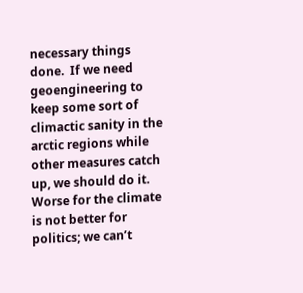necessary things done.  If we need geoengineering to keep some sort of climactic sanity in the arctic regions while other measures catch up, we should do it.  Worse for the climate is not better for politics; we can’t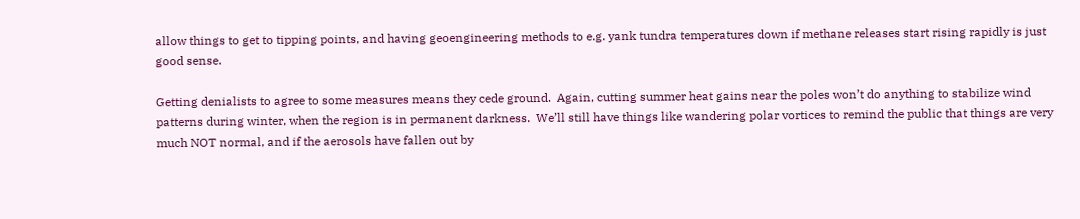allow things to get to tipping points, and having geoengineering methods to e.g. yank tundra temperatures down if methane releases start rising rapidly is just good sense.

Getting denialists to agree to some measures means they cede ground.  Again, cutting summer heat gains near the poles won’t do anything to stabilize wind patterns during winter, when the region is in permanent darkness.  We’ll still have things like wandering polar vortices to remind the public that things are very much NOT normal, and if the aerosols have fallen out by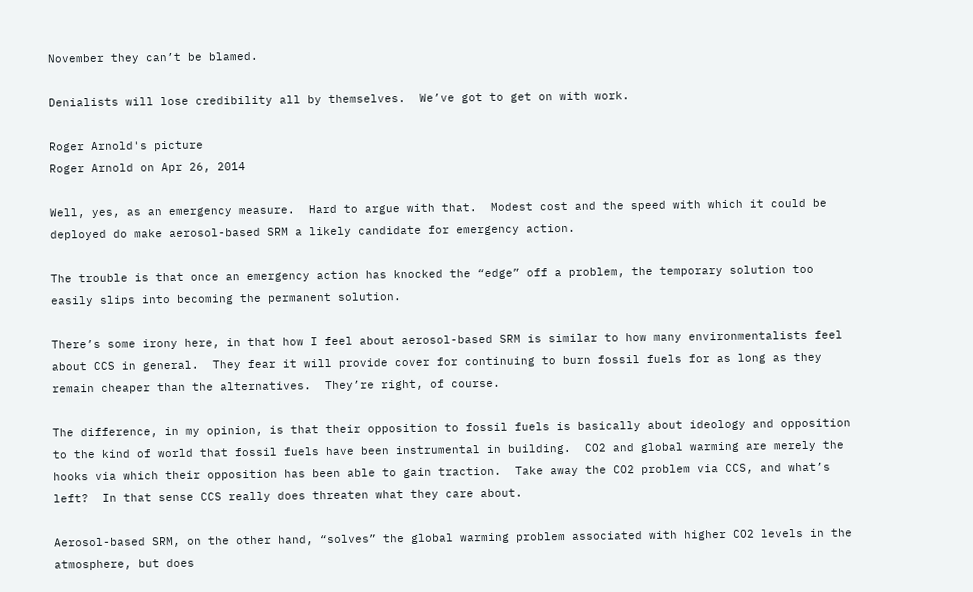November they can’t be blamed.

Denialists will lose credibility all by themselves.  We’ve got to get on with work.

Roger Arnold's picture
Roger Arnold on Apr 26, 2014

Well, yes, as an emergency measure.  Hard to argue with that.  Modest cost and the speed with which it could be deployed do make aerosol-based SRM a likely candidate for emergency action.

The trouble is that once an emergency action has knocked the “edge” off a problem, the temporary solution too easily slips into becoming the permanent solution.

There’s some irony here, in that how I feel about aerosol-based SRM is similar to how many environmentalists feel about CCS in general.  They fear it will provide cover for continuing to burn fossil fuels for as long as they remain cheaper than the alternatives.  They’re right, of course.

The difference, in my opinion, is that their opposition to fossil fuels is basically about ideology and opposition to the kind of world that fossil fuels have been instrumental in building.  CO2 and global warming are merely the hooks via which their opposition has been able to gain traction.  Take away the CO2 problem via CCS, and what’s left?  In that sense CCS really does threaten what they care about.

Aerosol-based SRM, on the other hand, “solves” the global warming problem associated with higher CO2 levels in the atmosphere, but does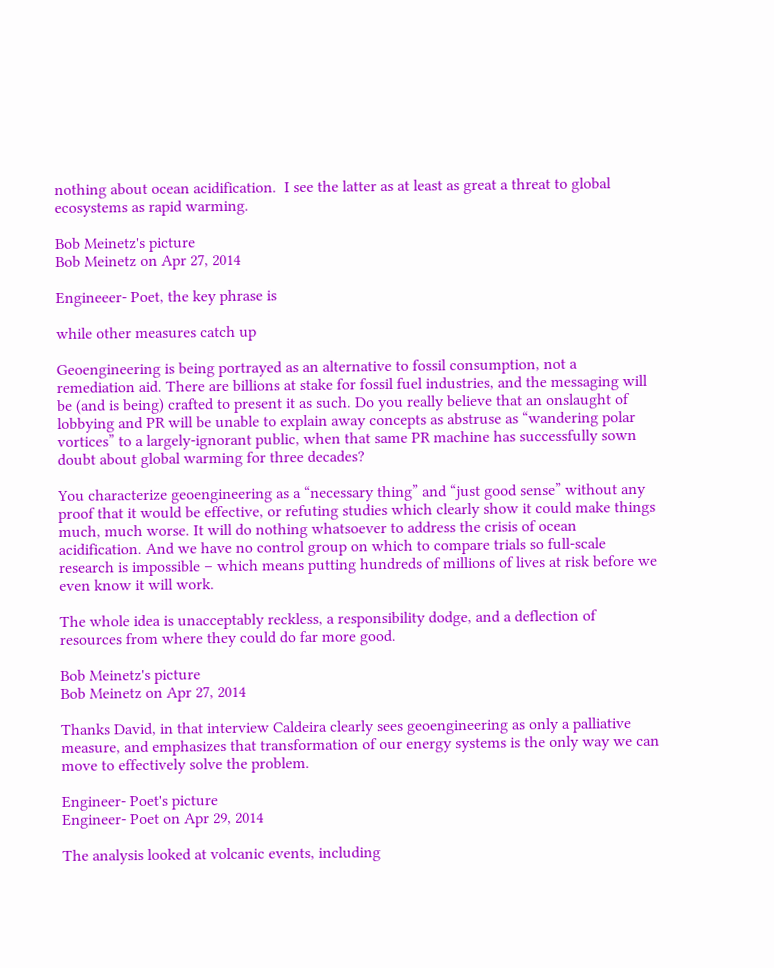nothing about ocean acidification.  I see the latter as at least as great a threat to global ecosystems as rapid warming.

Bob Meinetz's picture
Bob Meinetz on Apr 27, 2014

Engineeer- Poet, the key phrase is

while other measures catch up

Geoengineering is being portrayed as an alternative to fossil consumption, not a remediation aid. There are billions at stake for fossil fuel industries, and the messaging will be (and is being) crafted to present it as such. Do you really believe that an onslaught of lobbying and PR will be unable to explain away concepts as abstruse as “wandering polar vortices” to a largely-ignorant public, when that same PR machine has successfully sown doubt about global warming for three decades?

You characterize geoengineering as a “necessary thing” and “just good sense” without any proof that it would be effective, or refuting studies which clearly show it could make things much, much worse. It will do nothing whatsoever to address the crisis of ocean acidification. And we have no control group on which to compare trials so full-scale research is impossible – which means putting hundreds of millions of lives at risk before we even know it will work.

The whole idea is unacceptably reckless, a responsibility dodge, and a deflection of resources from where they could do far more good.

Bob Meinetz's picture
Bob Meinetz on Apr 27, 2014

Thanks David, in that interview Caldeira clearly sees geoengineering as only a palliative measure, and emphasizes that transformation of our energy systems is the only way we can move to effectively solve the problem.

Engineer- Poet's picture
Engineer- Poet on Apr 29, 2014

The analysis looked at volcanic events, including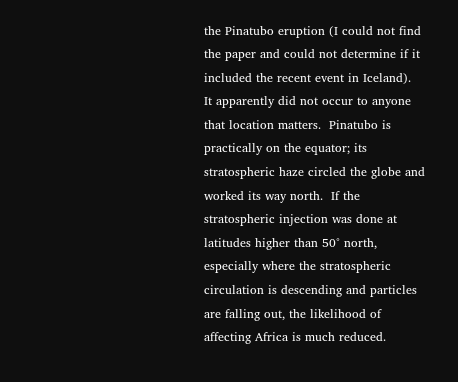the Pinatubo eruption (I could not find the paper and could not determine if it included the recent event in Iceland).  It apparently did not occur to anyone that location matters.  Pinatubo is practically on the equator; its stratospheric haze circled the globe and worked its way north.  If the stratospheric injection was done at latitudes higher than 50° north, especially where the stratospheric circulation is descending and particles are falling out, the likelihood of affecting Africa is much reduced.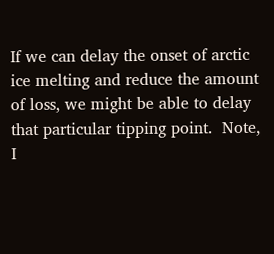If we can delay the onset of arctic ice melting and reduce the amount of loss, we might be able to delay that particular tipping point.  Note, I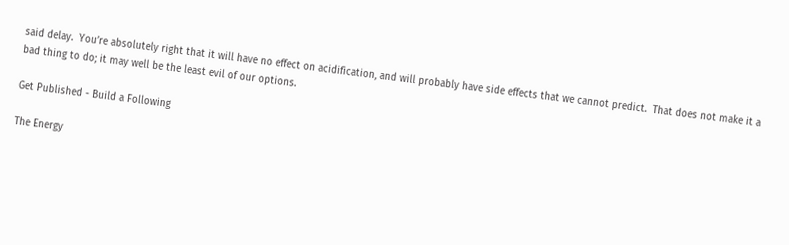said delay.  You’re absolutely right that it will have no effect on acidification, and will probably have side effects that we cannot predict.  That does not make it a bad thing to do; it may well be the least evil of our options.

Get Published - Build a Following

The Energy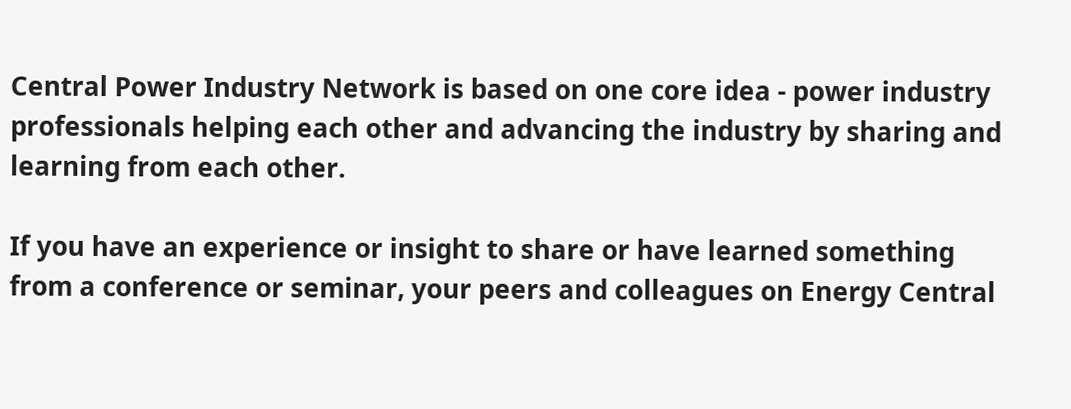Central Power Industry Network is based on one core idea - power industry professionals helping each other and advancing the industry by sharing and learning from each other.

If you have an experience or insight to share or have learned something from a conference or seminar, your peers and colleagues on Energy Central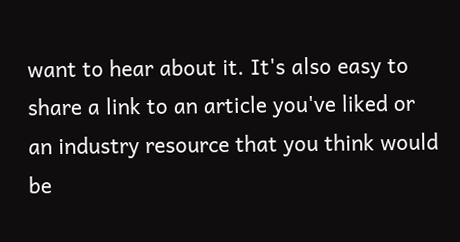want to hear about it. It's also easy to share a link to an article you've liked or an industry resource that you think would be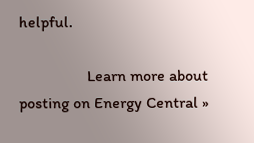helpful.

                 Learn more about posting on Energy Central »